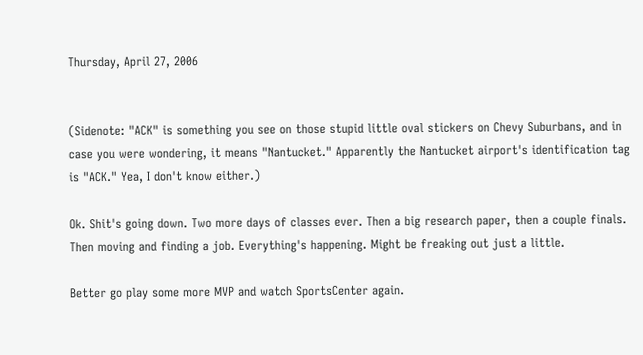Thursday, April 27, 2006


(Sidenote: "ACK" is something you see on those stupid little oval stickers on Chevy Suburbans, and in case you were wondering, it means "Nantucket." Apparently the Nantucket airport's identification tag is "ACK." Yea, I don't know either.)

Ok. Shit's going down. Two more days of classes ever. Then a big research paper, then a couple finals. Then moving and finding a job. Everything's happening. Might be freaking out just a little.

Better go play some more MVP and watch SportsCenter again.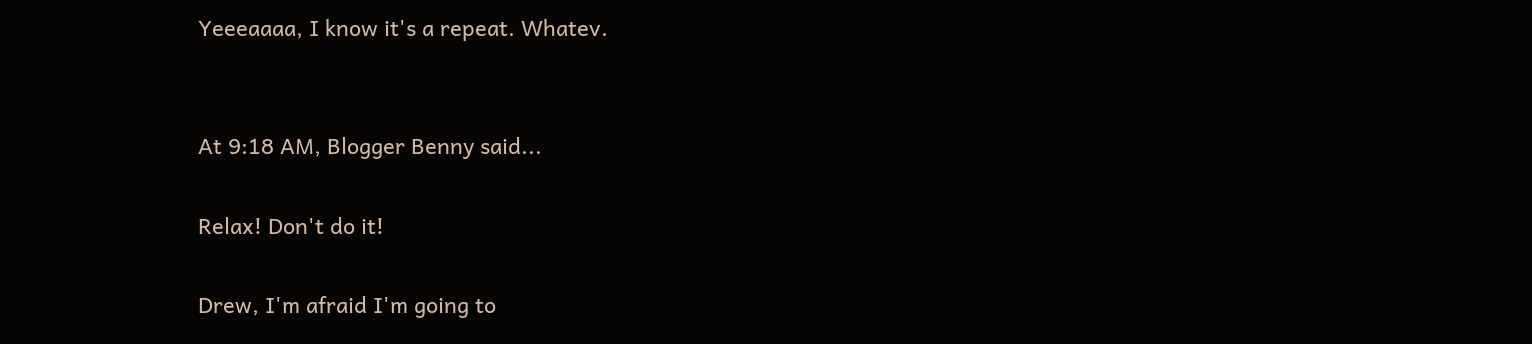Yeeeaaaa, I know it's a repeat. Whatev.


At 9:18 AM, Blogger Benny said...

Relax! Don't do it!

Drew, I'm afraid I'm going to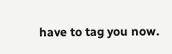have to tag you now.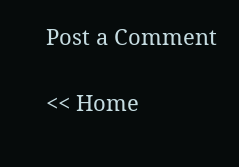Post a Comment

<< Home